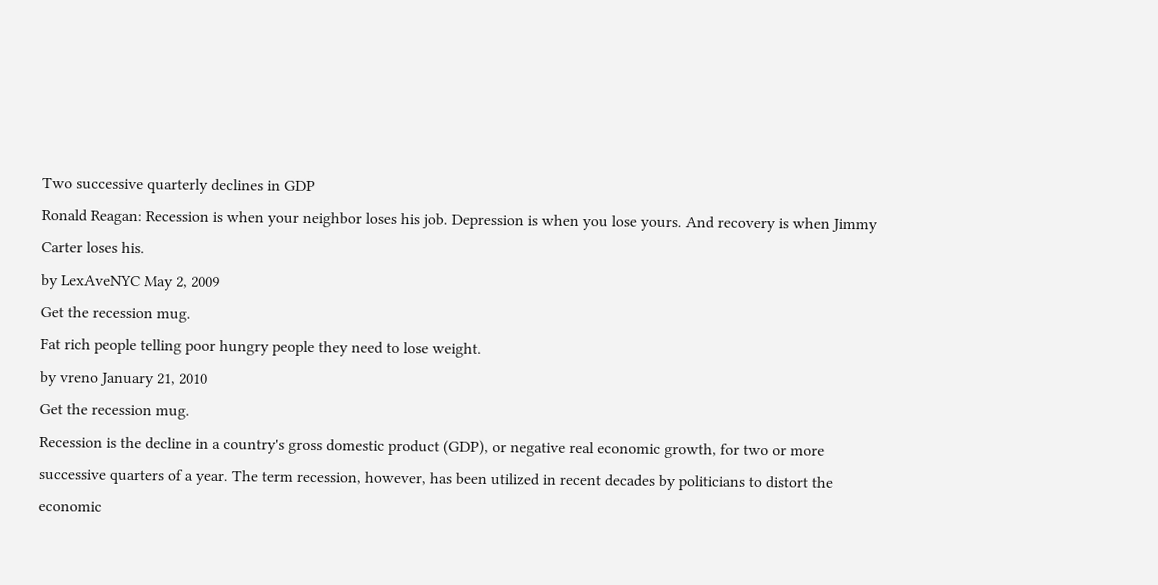Two successive quarterly declines in GDP
Ronald Reagan: Recession is when your neighbor loses his job. Depression is when you lose yours. And recovery is when Jimmy Carter loses his.
by LexAveNYC May 2, 2009
Get the recession mug.
Fat rich people telling poor hungry people they need to lose weight.
by vreno January 21, 2010
Get the recession mug.
Recession is the decline in a country's gross domestic product (GDP), or negative real economic growth, for two or more successive quarters of a year. The term recession, however, has been utilized in recent decades by politicians to distort the economic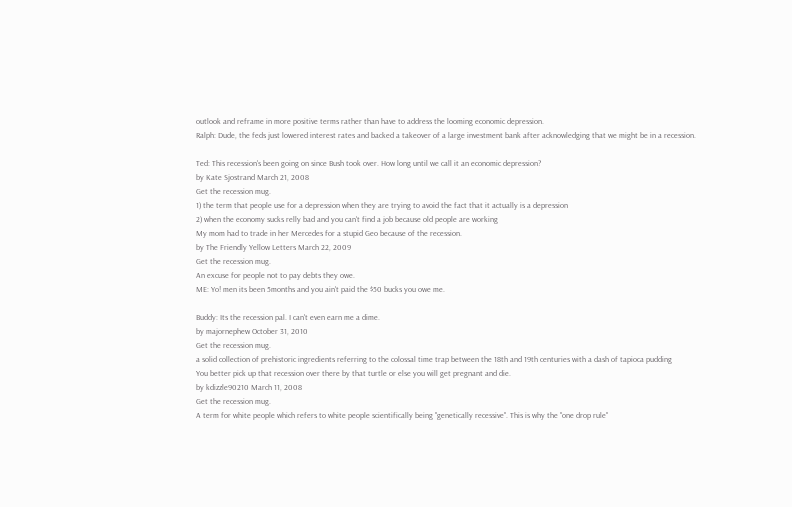outlook and reframe in more positive terms rather than have to address the looming economic depression.
Ralph: Dude, the feds just lowered interest rates and backed a takeover of a large investment bank after acknowledging that we might be in a recession.

Ted: This recession's been going on since Bush took over. How long until we call it an economic depression?
by Kate Sjostrand March 21, 2008
Get the recession mug.
1) the term that people use for a depression when they are trying to avoid the fact that it actually is a depression
2) when the economy sucks relly bad and you can't find a job because old people are working
My mom had to trade in her Mercedes for a stupid Geo because of the recession.
by The Friendly Yellow Letters March 22, 2009
Get the recession mug.
An excuse for people not to pay debts they owe.
ME: Yo! men its been 5months and you ain't paid the $50 bucks you owe me.

Buddy: Its the recession pal. I can't even earn me a dime.
by majornephew October 31, 2010
Get the recession mug.
a solid collection of prehistoric ingredients referring to the colossal time trap between the 18th and 19th centuries with a dash of tapioca pudding
You better pick up that recession over there by that turtle or else you will get pregnant and die.
by kdizzle90210 March 11, 2008
Get the recession mug.
A term for white people which refers to white people scientifically being "genetically recessive". This is why the "one drop rule"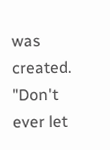was created.
"Don't ever let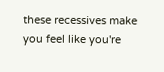these recessives make you feel like you're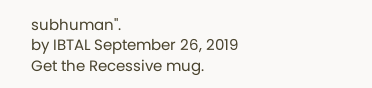subhuman".
by IBTAL September 26, 2019
Get the Recessive mug.